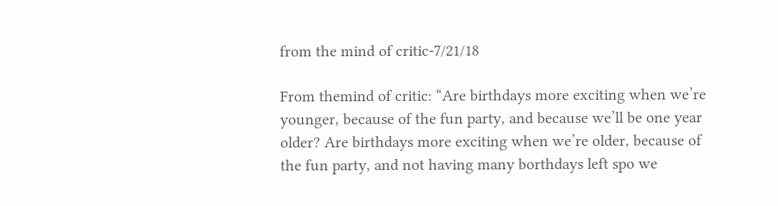from the mind of critic-7/21/18

From themind of critic: “Are birthdays more exciting when we’re younger, because of the fun party, and because we’ll be one year older? Are birthdays more exciting when we’re older, because of the fun party, and not having many borthdays left spo we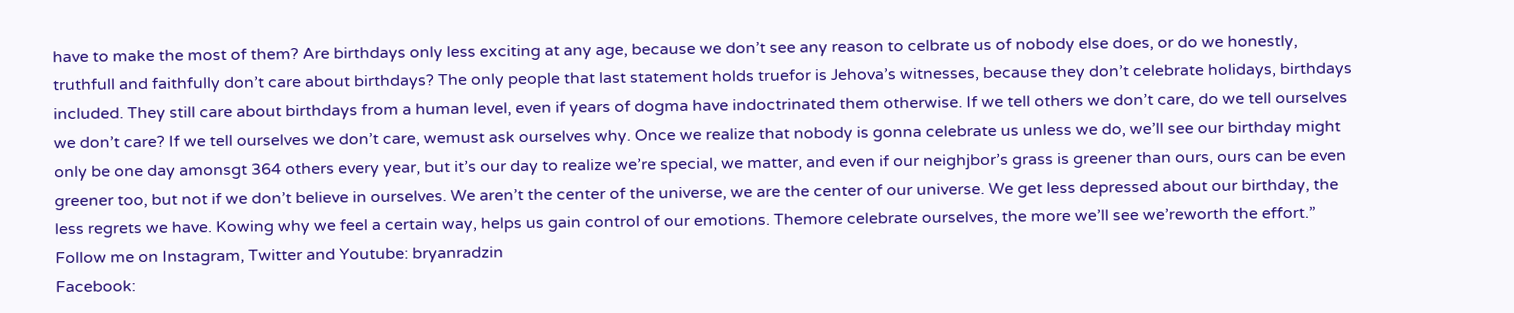have to make the most of them? Are birthdays only less exciting at any age, because we don’t see any reason to celbrate us of nobody else does, or do we honestly, truthfull and faithfully don’t care about birthdays? The only people that last statement holds truefor is Jehova’s witnesses, because they don’t celebrate holidays, birthdays included. They still care about birthdays from a human level, even if years of dogma have indoctrinated them otherwise. If we tell others we don’t care, do we tell ourselves we don’t care? If we tell ourselves we don’t care, wemust ask ourselves why. Once we realize that nobody is gonna celebrate us unless we do, we’ll see our birthday might only be one day amonsgt 364 others every year, but it’s our day to realize we’re special, we matter, and even if our neighjbor’s grass is greener than ours, ours can be even greener too, but not if we don’t believe in ourselves. We aren’t the center of the universe, we are the center of our universe. We get less depressed about our birthday, the less regrets we have. Kowing why we feel a certain way, helps us gain control of our emotions. Themore celebrate ourselves, the more we’ll see we’reworth the effort.”
Follow me on Instagram, Twitter and Youtube: bryanradzin
Facebook: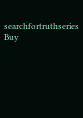searchfortruthseries
Buy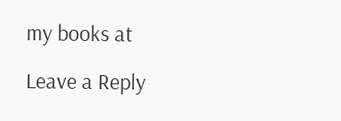my books at

Leave a Reply